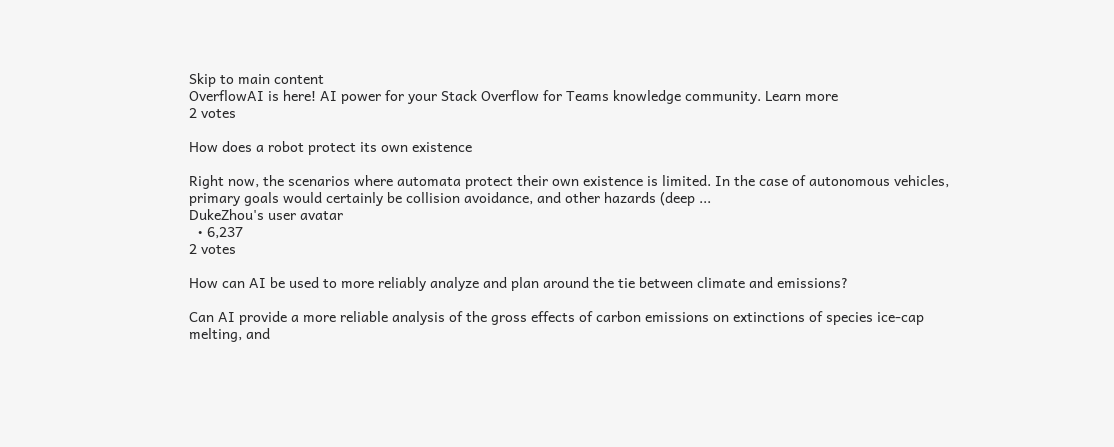Skip to main content
OverflowAI is here! AI power for your Stack Overflow for Teams knowledge community. Learn more
2 votes

How does a robot protect its own existence

Right now, the scenarios where automata protect their own existence is limited. In the case of autonomous vehicles, primary goals would certainly be collision avoidance, and other hazards (deep ...
DukeZhou's user avatar
  • 6,237
2 votes

How can AI be used to more reliably analyze and plan around the tie between climate and emissions?

Can AI provide a more reliable analysis of the gross effects of carbon emissions on extinctions of species ice-cap melting, and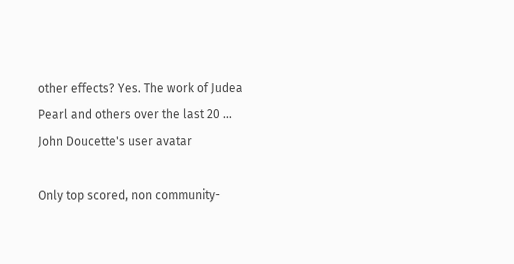other effects? Yes. The work of Judea Pearl and others over the last 20 ...
John Doucette's user avatar

Only top scored, non community-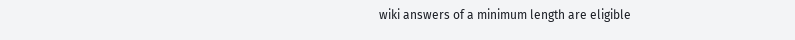wiki answers of a minimum length are eligible